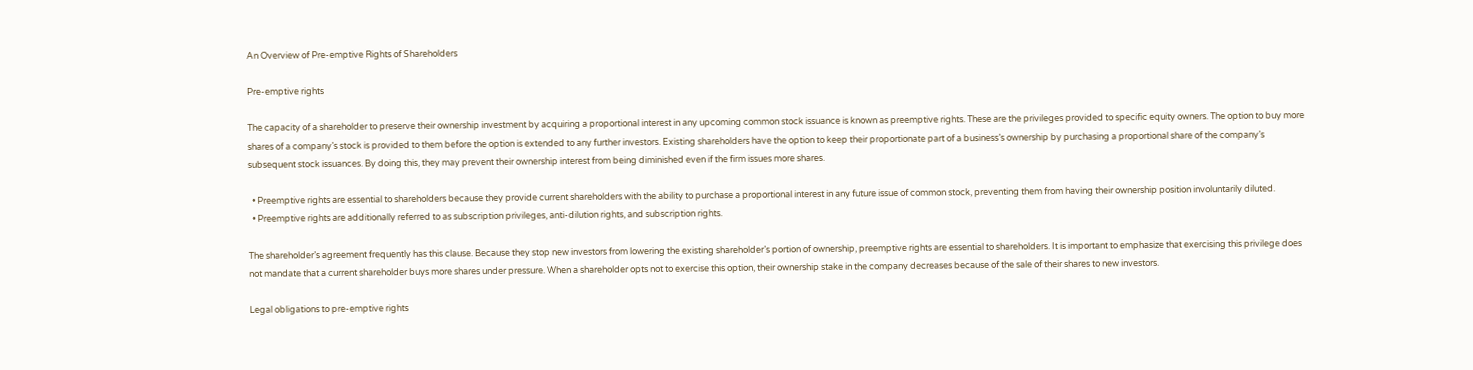An Overview of Pre-emptive Rights of Shareholders

Pre-emptive rights

The capacity of a shareholder to preserve their ownership investment by acquiring a proportional interest in any upcoming common stock issuance is known as preemptive rights. These are the privileges provided to specific equity owners. The option to buy more shares of a company’s stock is provided to them before the option is extended to any further investors. Existing shareholders have the option to keep their proportionate part of a business’s ownership by purchasing a proportional share of the company’s subsequent stock issuances. By doing this, they may prevent their ownership interest from being diminished even if the firm issues more shares.

  • Preemptive rights are essential to shareholders because they provide current shareholders with the ability to purchase a proportional interest in any future issue of common stock, preventing them from having their ownership position involuntarily diluted.
  • Preemptive rights are additionally referred to as subscription privileges, anti-dilution rights, and subscription rights.

The shareholder’s agreement frequently has this clause. Because they stop new investors from lowering the existing shareholder’s portion of ownership, preemptive rights are essential to shareholders. It is important to emphasize that exercising this privilege does not mandate that a current shareholder buys more shares under pressure. When a shareholder opts not to exercise this option, their ownership stake in the company decreases because of the sale of their shares to new investors.

Legal obligations to pre-emptive rights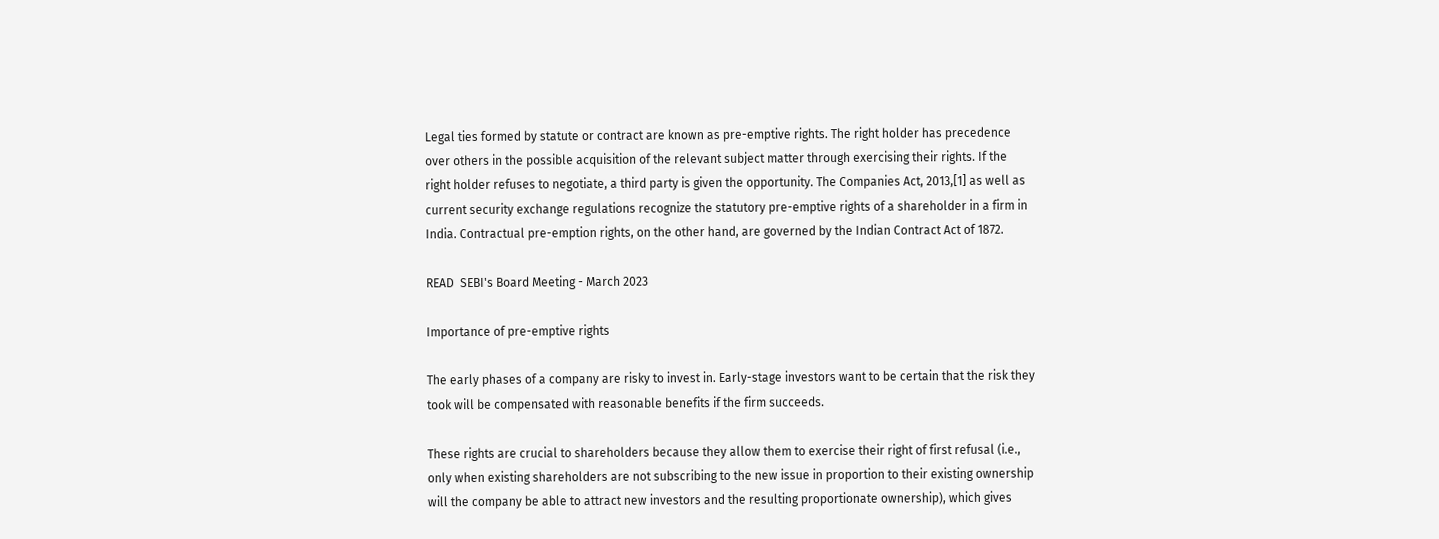Legal ties formed by statute or contract are known as pre-emptive rights. The right holder has precedence over others in the possible acquisition of the relevant subject matter through exercising their rights. If the right holder refuses to negotiate, a third party is given the opportunity. The Companies Act, 2013,[1] as well as current security exchange regulations recognize the statutory pre-emptive rights of a shareholder in a firm in India. Contractual pre-emption rights, on the other hand, are governed by the Indian Contract Act of 1872.

READ  SEBI's Board Meeting - March 2023

Importance of pre-emptive rights

The early phases of a company are risky to invest in. Early-stage investors want to be certain that the risk they took will be compensated with reasonable benefits if the firm succeeds.

These rights are crucial to shareholders because they allow them to exercise their right of first refusal (i.e., only when existing shareholders are not subscribing to the new issue in proportion to their existing ownership will the company be able to attract new investors and the resulting proportionate ownership), which gives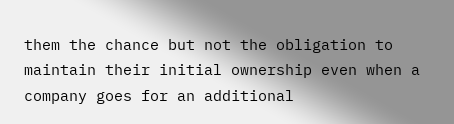them the chance but not the obligation to maintain their initial ownership even when a company goes for an additional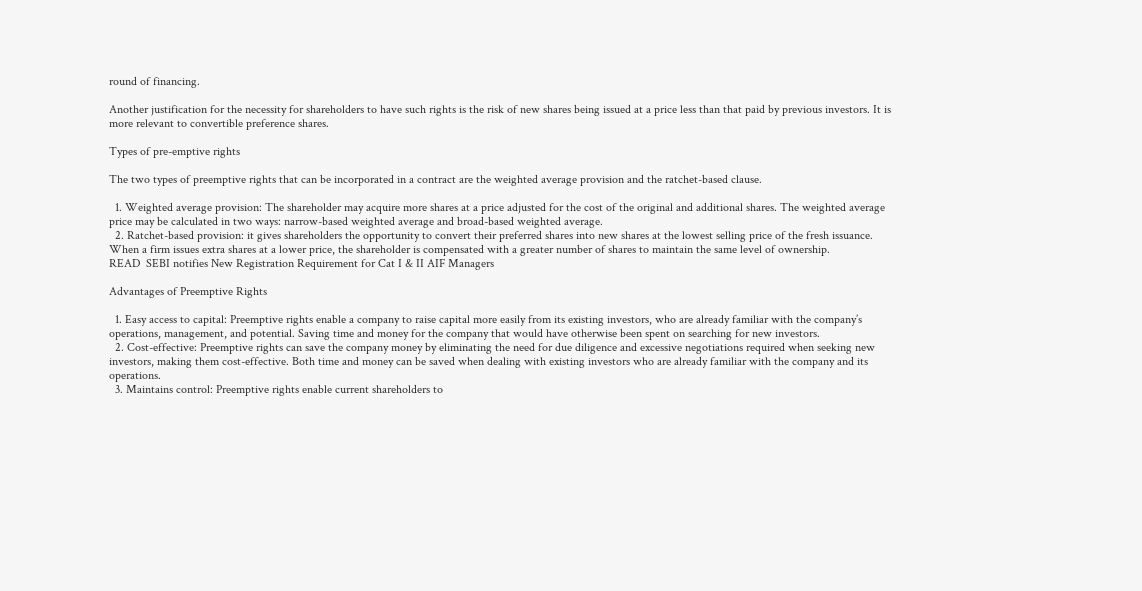round of financing.

Another justification for the necessity for shareholders to have such rights is the risk of new shares being issued at a price less than that paid by previous investors. It is more relevant to convertible preference shares.

Types of pre-emptive rights

The two types of preemptive rights that can be incorporated in a contract are the weighted average provision and the ratchet-based clause.

  1. Weighted average provision: The shareholder may acquire more shares at a price adjusted for the cost of the original and additional shares. The weighted average price may be calculated in two ways: narrow-based weighted average and broad-based weighted average.
  2. Ratchet-based provision: it gives shareholders the opportunity to convert their preferred shares into new shares at the lowest selling price of the fresh issuance. When a firm issues extra shares at a lower price, the shareholder is compensated with a greater number of shares to maintain the same level of ownership.
READ  SEBI notifies New Registration Requirement for Cat I & II AIF Managers

Advantages of Preemptive Rights

  1. Easy access to capital: Preemptive rights enable a company to raise capital more easily from its existing investors, who are already familiar with the company’s operations, management, and potential. Saving time and money for the company that would have otherwise been spent on searching for new investors.
  2. Cost-effective: Preemptive rights can save the company money by eliminating the need for due diligence and excessive negotiations required when seeking new investors, making them cost-effective. Both time and money can be saved when dealing with existing investors who are already familiar with the company and its operations.
  3. Maintains control: Preemptive rights enable current shareholders to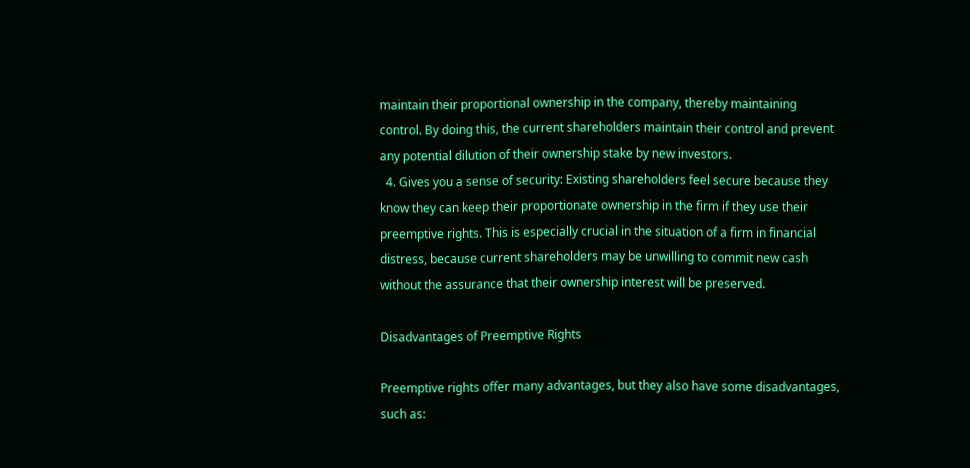maintain their proportional ownership in the company, thereby maintaining control. By doing this, the current shareholders maintain their control and prevent any potential dilution of their ownership stake by new investors.
  4. Gives you a sense of security: Existing shareholders feel secure because they know they can keep their proportionate ownership in the firm if they use their preemptive rights. This is especially crucial in the situation of a firm in financial distress, because current shareholders may be unwilling to commit new cash without the assurance that their ownership interest will be preserved.

Disadvantages of Preemptive Rights

Preemptive rights offer many advantages, but they also have some disadvantages, such as: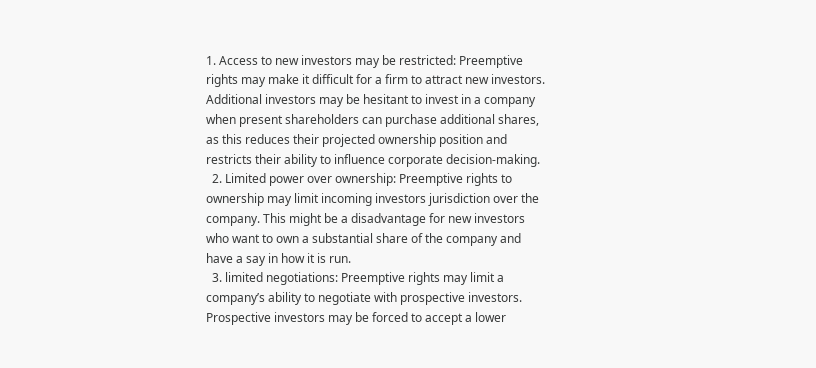1. Access to new investors may be restricted: Preemptive rights may make it difficult for a firm to attract new investors. Additional investors may be hesitant to invest in a company when present shareholders can purchase additional shares, as this reduces their projected ownership position and restricts their ability to influence corporate decision-making.
  2. Limited power over ownership: Preemptive rights to ownership may limit incoming investors jurisdiction over the company. This might be a disadvantage for new investors who want to own a substantial share of the company and have a say in how it is run.
  3. limited negotiations: Preemptive rights may limit a company’s ability to negotiate with prospective investors. Prospective investors may be forced to accept a lower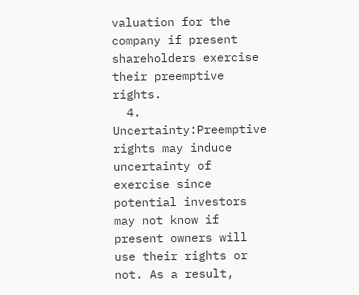valuation for the company if present shareholders exercise their preemptive rights.
  4. Uncertainty:Preemptive rights may induce uncertainty of exercise since potential investors may not know if present owners will use their rights or not. As a result,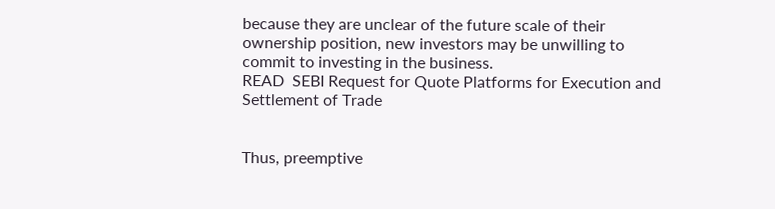because they are unclear of the future scale of their ownership position, new investors may be unwilling to commit to investing in the business.
READ  SEBI Request for Quote Platforms for Execution and Settlement of Trade


Thus, preemptive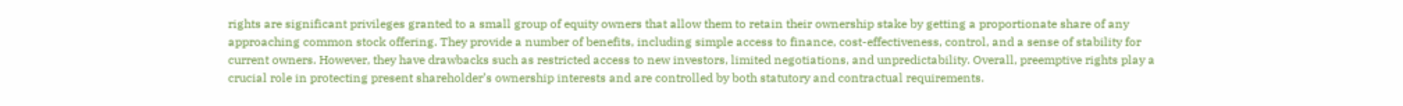rights are significant privileges granted to a small group of equity owners that allow them to retain their ownership stake by getting a proportionate share of any approaching common stock offering. They provide a number of benefits, including simple access to finance, cost-effectiveness, control, and a sense of stability for current owners. However, they have drawbacks such as restricted access to new investors, limited negotiations, and unpredictability. Overall, preemptive rights play a crucial role in protecting present shareholder’s ownership interests and are controlled by both statutory and contractual requirements.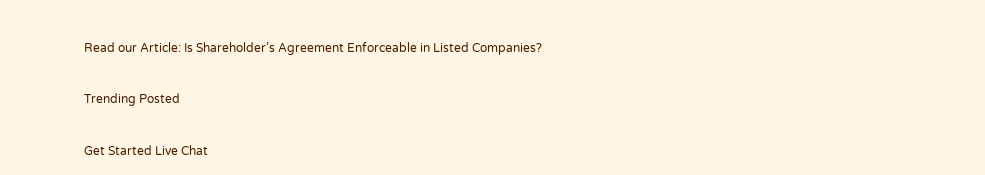Read our Article: Is Shareholder’s Agreement Enforceable in Listed Companies?

Trending Posted

Get Started Live Chat